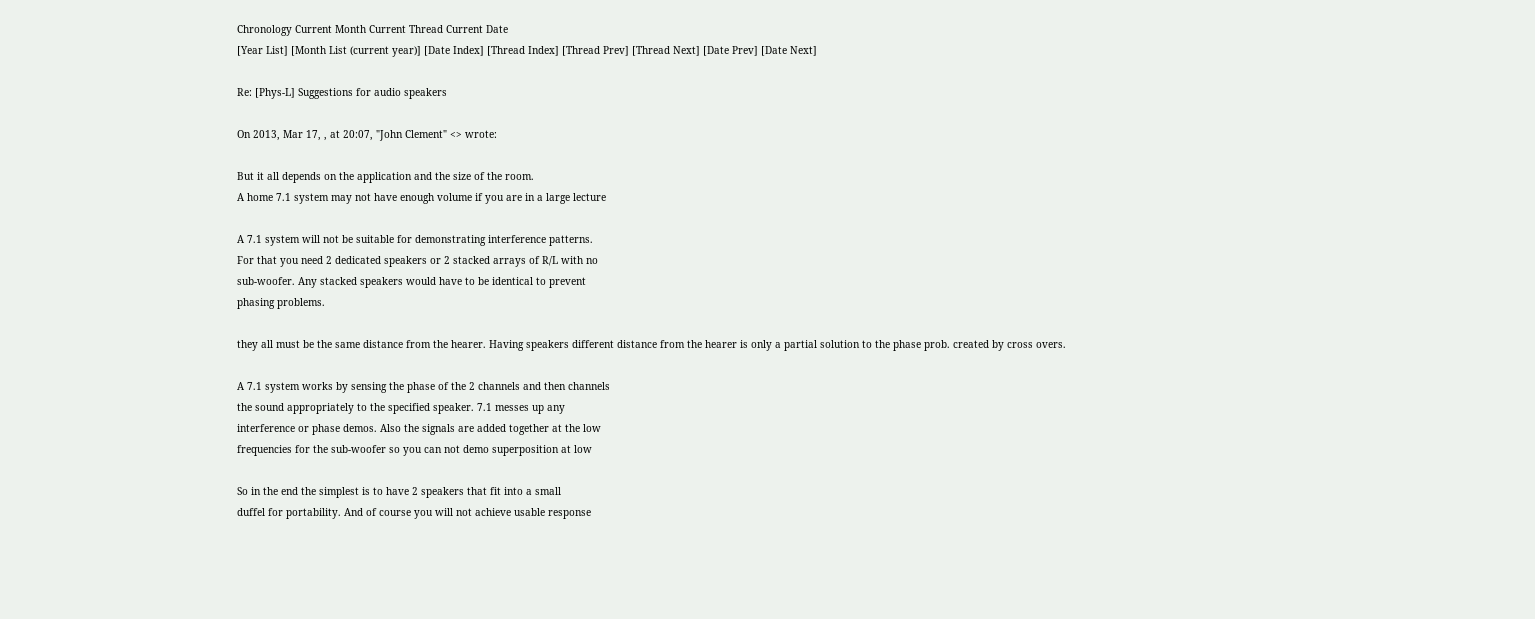Chronology Current Month Current Thread Current Date
[Year List] [Month List (current year)] [Date Index] [Thread Index] [Thread Prev] [Thread Next] [Date Prev] [Date Next]

Re: [Phys-L] Suggestions for audio speakers

On 2013, Mar 17, , at 20:07, "John Clement" <> wrote:

But it all depends on the application and the size of the room.
A home 7.1 system may not have enough volume if you are in a large lecture

A 7.1 system will not be suitable for demonstrating interference patterns.
For that you need 2 dedicated speakers or 2 stacked arrays of R/L with no
sub-woofer. Any stacked speakers would have to be identical to prevent
phasing problems.

they all must be the same distance from the hearer. Having speakers different distance from the hearer is only a partial solution to the phase prob. created by cross overs.

A 7.1 system works by sensing the phase of the 2 channels and then channels
the sound appropriately to the specified speaker. 7.1 messes up any
interference or phase demos. Also the signals are added together at the low
frequencies for the sub-woofer so you can not demo superposition at low

So in the end the simplest is to have 2 speakers that fit into a small
duffel for portability. And of course you will not achieve usable response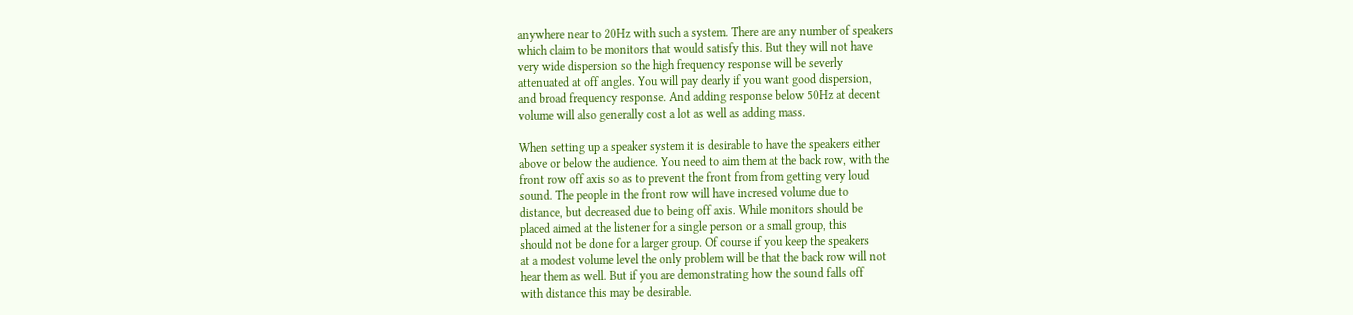anywhere near to 20Hz with such a system. There are any number of speakers
which claim to be monitors that would satisfy this. But they will not have
very wide dispersion so the high frequency response will be severly
attenuated at off angles. You will pay dearly if you want good dispersion,
and broad frequency response. And adding response below 50Hz at decent
volume will also generally cost a lot as well as adding mass.

When setting up a speaker system it is desirable to have the speakers either
above or below the audience. You need to aim them at the back row, with the
front row off axis so as to prevent the front from from getting very loud
sound. The people in the front row will have incresed volume due to
distance, but decreased due to being off axis. While monitors should be
placed aimed at the listener for a single person or a small group, this
should not be done for a larger group. Of course if you keep the speakers
at a modest volume level the only problem will be that the back row will not
hear them as well. But if you are demonstrating how the sound falls off
with distance this may be desirable.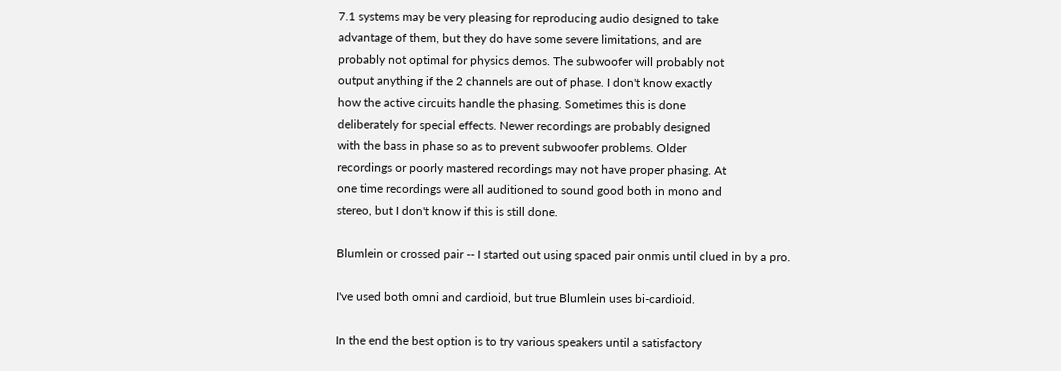7.1 systems may be very pleasing for reproducing audio designed to take
advantage of them, but they do have some severe limitations, and are
probably not optimal for physics demos. The subwoofer will probably not
output anything if the 2 channels are out of phase. I don't know exactly
how the active circuits handle the phasing. Sometimes this is done
deliberately for special effects. Newer recordings are probably designed
with the bass in phase so as to prevent subwoofer problems. Older
recordings or poorly mastered recordings may not have proper phasing. At
one time recordings were all auditioned to sound good both in mono and
stereo, but I don't know if this is still done.

Blumlein or crossed pair -- I started out using spaced pair onmis until clued in by a pro.

I've used both omni and cardioid, but true Blumlein uses bi-cardioid.

In the end the best option is to try various speakers until a satisfactory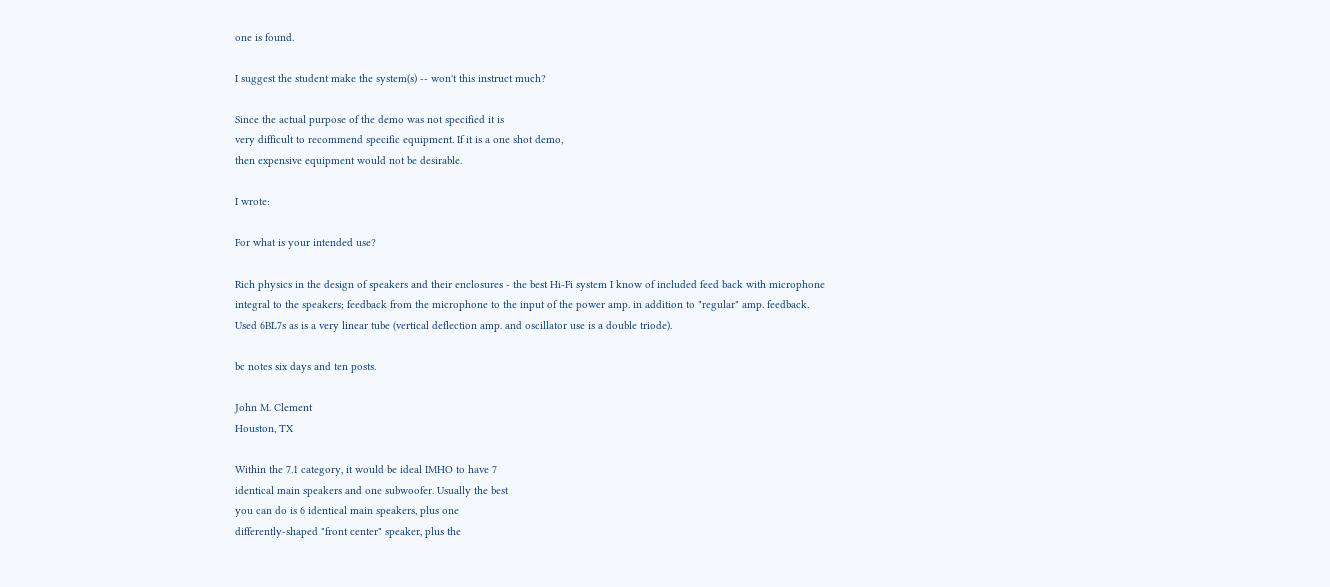one is found.

I suggest the student make the system(s) -- won't this instruct much?

Since the actual purpose of the demo was not specified it is
very difficult to recommend specific equipment. If it is a one shot demo,
then expensive equipment would not be desirable.

I wrote:

For what is your intended use?

Rich physics in the design of speakers and their enclosures - the best Hi-Fi system I know of included feed back with microphone integral to the speakers; feedback from the microphone to the input of the power amp. in addition to "regular" amp. feedback. Used 6BL7s as is a very linear tube (vertical deflection amp. and oscillator use is a double triode).

bc notes six days and ten posts.

John M. Clement
Houston, TX

Within the 7.1 category, it would be ideal IMHO to have 7
identical main speakers and one subwoofer. Usually the best
you can do is 6 identical main speakers, plus one
differently-shaped "front center" speaker, plus the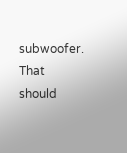subwoofer. That should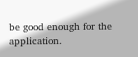be good enough for the application.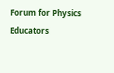Forum for Physics Educators